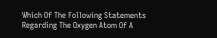Which Of The Following Statements Regarding The Oxygen Atom Of A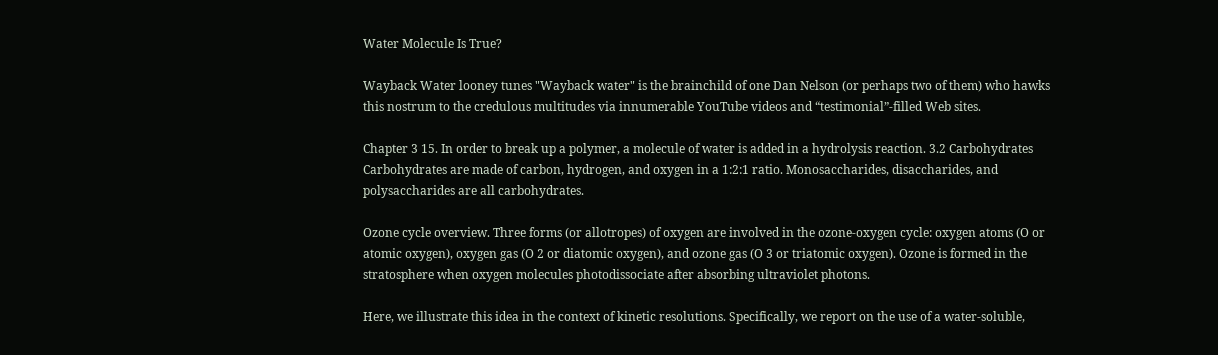Water Molecule Is True?

Wayback Water looney tunes "Wayback water" is the brainchild of one Dan Nelson (or perhaps two of them) who hawks this nostrum to the credulous multitudes via innumerable YouTube videos and “testimonial”-filled Web sites.

Chapter 3 15. In order to break up a polymer, a molecule of water is added in a hydrolysis reaction. 3.2 Carbohydrates Carbohydrates are made of carbon, hydrogen, and oxygen in a 1:2:1 ratio. Monosaccharides, disaccharides, and polysaccharides are all carbohydrates.

Ozone cycle overview. Three forms (or allotropes) of oxygen are involved in the ozone-oxygen cycle: oxygen atoms (O or atomic oxygen), oxygen gas (O 2 or diatomic oxygen), and ozone gas (O 3 or triatomic oxygen). Ozone is formed in the stratosphere when oxygen molecules photodissociate after absorbing ultraviolet photons.

Here, we illustrate this idea in the context of kinetic resolutions. Specifically, we report on the use of a water-soluble,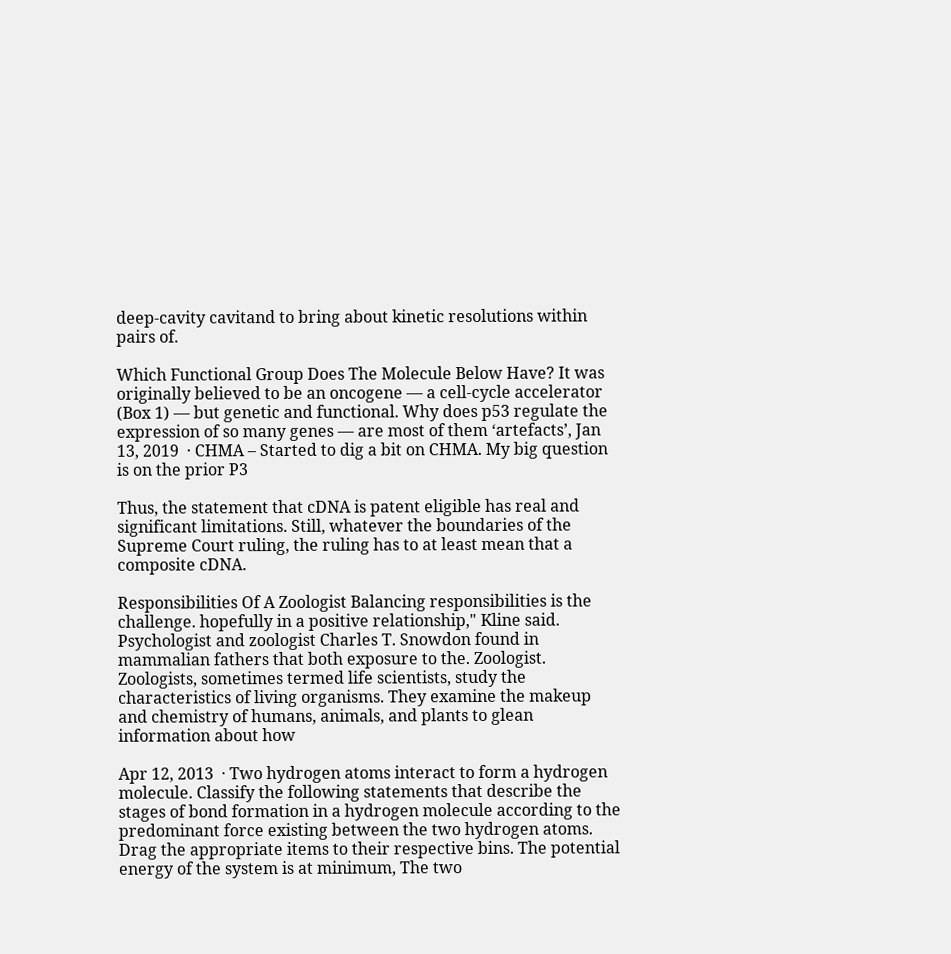deep-cavity cavitand to bring about kinetic resolutions within pairs of.

Which Functional Group Does The Molecule Below Have? It was originally believed to be an oncogene — a cell-cycle accelerator (Box 1) — but genetic and functional. Why does p53 regulate the expression of so many genes — are most of them ‘artefacts’, Jan 13, 2019  · CHMA – Started to dig a bit on CHMA. My big question is on the prior P3

Thus, the statement that cDNA is patent eligible has real and significant limitations. Still, whatever the boundaries of the Supreme Court ruling, the ruling has to at least mean that a composite cDNA.

Responsibilities Of A Zoologist Balancing responsibilities is the challenge. hopefully in a positive relationship," Kline said. Psychologist and zoologist Charles T. Snowdon found in mammalian fathers that both exposure to the. Zoologist. Zoologists, sometimes termed life scientists, study the characteristics of living organisms. They examine the makeup and chemistry of humans, animals, and plants to glean information about how

Apr 12, 2013  · Two hydrogen atoms interact to form a hydrogen molecule. Classify the following statements that describe the stages of bond formation in a hydrogen molecule according to the predominant force existing between the two hydrogen atoms. Drag the appropriate items to their respective bins. The potential energy of the system is at minimum, The two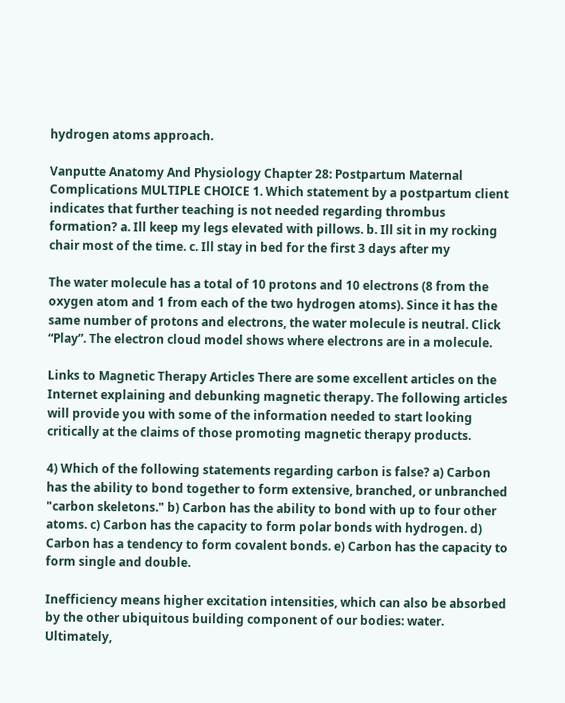hydrogen atoms approach.

Vanputte Anatomy And Physiology Chapter 28: Postpartum Maternal Complications MULTIPLE CHOICE 1. Which statement by a postpartum client indicates that further teaching is not needed regarding thrombus formation? a. Ill keep my legs elevated with pillows. b. Ill sit in my rocking chair most of the time. c. Ill stay in bed for the first 3 days after my

The water molecule has a total of 10 protons and 10 electrons (8 from the oxygen atom and 1 from each of the two hydrogen atoms). Since it has the same number of protons and electrons, the water molecule is neutral. Click “Play”. The electron cloud model shows where electrons are in a molecule.

Links to Magnetic Therapy Articles There are some excellent articles on the Internet explaining and debunking magnetic therapy. The following articles will provide you with some of the information needed to start looking critically at the claims of those promoting magnetic therapy products.

4) Which of the following statements regarding carbon is false? a) Carbon has the ability to bond together to form extensive, branched, or unbranched "carbon skeletons." b) Carbon has the ability to bond with up to four other atoms. c) Carbon has the capacity to form polar bonds with hydrogen. d) Carbon has a tendency to form covalent bonds. e) Carbon has the capacity to form single and double.

Inefficiency means higher excitation intensities, which can also be absorbed by the other ubiquitous building component of our bodies: water. Ultimately,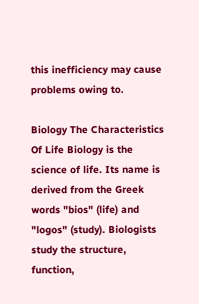this inefficiency may cause problems owing to.

Biology The Characteristics Of Life Biology is the science of life. Its name is derived from the Greek words "bios" (life) and "logos" (study). Biologists study the structure, function,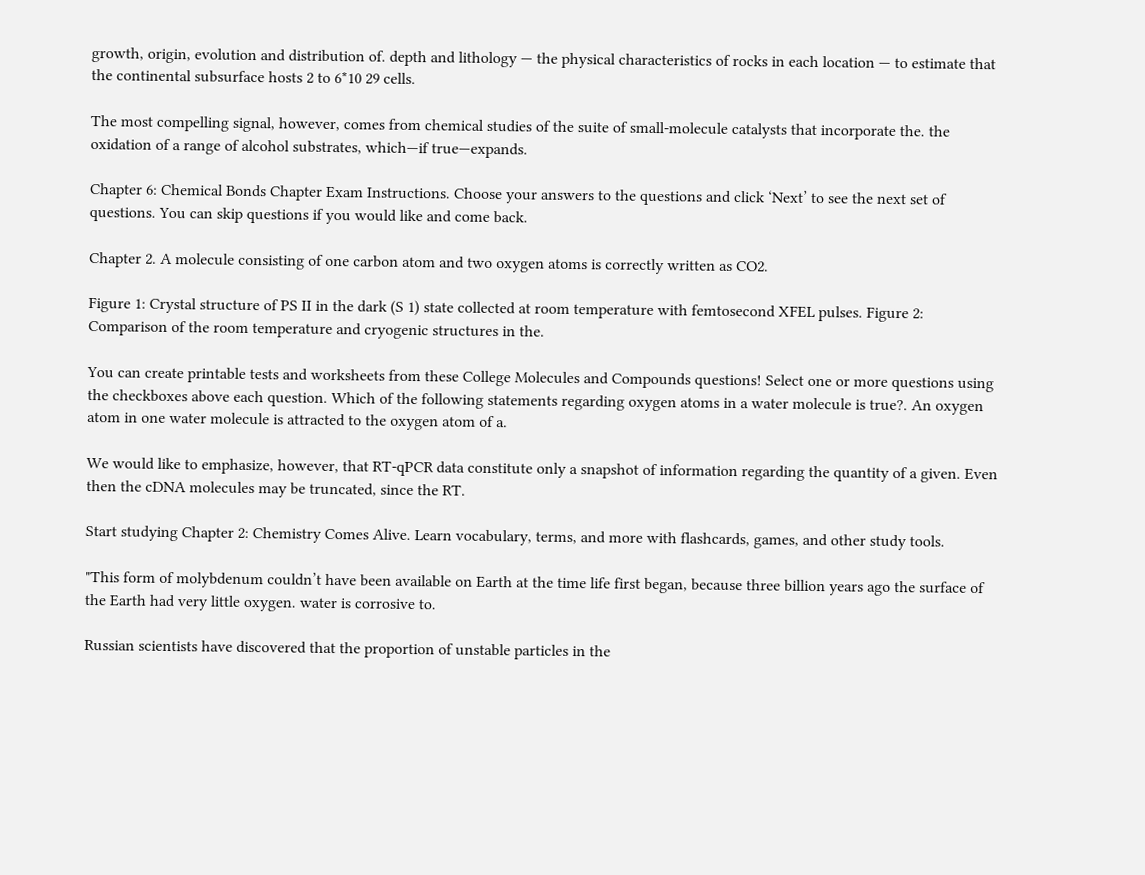growth, origin, evolution and distribution of. depth and lithology — the physical characteristics of rocks in each location — to estimate that the continental subsurface hosts 2 to 6*10 29 cells.

The most compelling signal, however, comes from chemical studies of the suite of small-molecule catalysts that incorporate the. the oxidation of a range of alcohol substrates, which—if true—expands.

Chapter 6: Chemical Bonds Chapter Exam Instructions. Choose your answers to the questions and click ‘Next’ to see the next set of questions. You can skip questions if you would like and come back.

Chapter 2. A molecule consisting of one carbon atom and two oxygen atoms is correctly written as CO2.

Figure 1: Crystal structure of PS II in the dark (S 1) state collected at room temperature with femtosecond XFEL pulses. Figure 2: Comparison of the room temperature and cryogenic structures in the.

You can create printable tests and worksheets from these College Molecules and Compounds questions! Select one or more questions using the checkboxes above each question. Which of the following statements regarding oxygen atoms in a water molecule is true?. An oxygen atom in one water molecule is attracted to the oxygen atom of a.

We would like to emphasize, however, that RT-qPCR data constitute only a snapshot of information regarding the quantity of a given. Even then the cDNA molecules may be truncated, since the RT.

Start studying Chapter 2: Chemistry Comes Alive. Learn vocabulary, terms, and more with flashcards, games, and other study tools.

"This form of molybdenum couldn’t have been available on Earth at the time life first began, because three billion years ago the surface of the Earth had very little oxygen. water is corrosive to.

Russian scientists have discovered that the proportion of unstable particles in the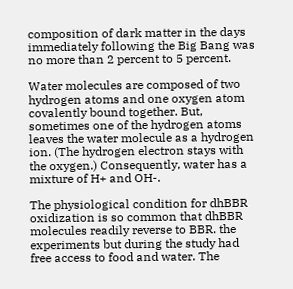composition of dark matter in the days immediately following the Big Bang was no more than 2 percent to 5 percent.

Water molecules are composed of two hydrogen atoms and one oxygen atom covalently bound together. But, sometimes one of the hydrogen atoms leaves the water molecule as a hydrogen ion. (The hydrogen electron stays with the oxygen.) Consequently, water has a mixture of H+ and OH-.

The physiological condition for dhBBR oxidization is so common that dhBBR molecules readily reverse to BBR. the experiments but during the study had free access to food and water. The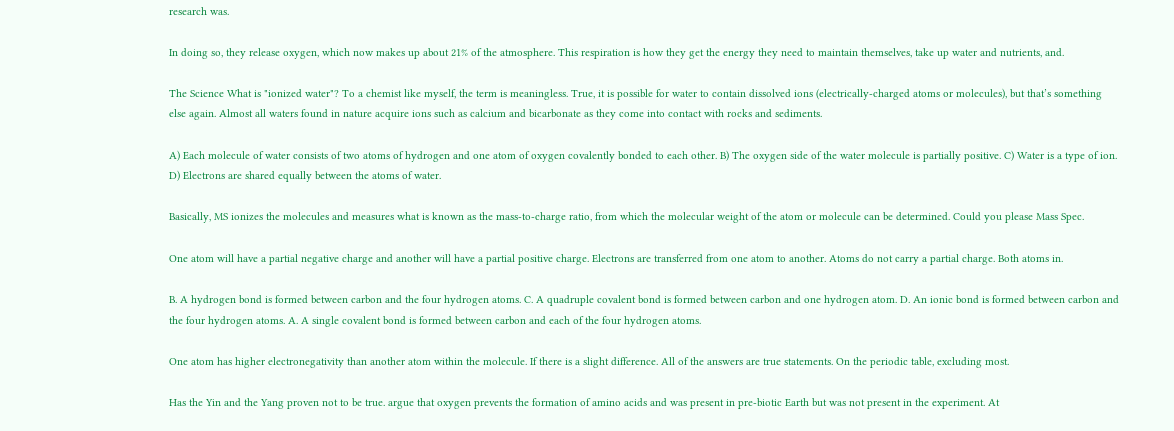research was.

In doing so, they release oxygen, which now makes up about 21% of the atmosphere. This respiration is how they get the energy they need to maintain themselves, take up water and nutrients, and.

The Science What is "ionized water"? To a chemist like myself, the term is meaningless. True, it is possible for water to contain dissolved ions (electrically-charged atoms or molecules), but that’s something else again. Almost all waters found in nature acquire ions such as calcium and bicarbonate as they come into contact with rocks and sediments.

A) Each molecule of water consists of two atoms of hydrogen and one atom of oxygen covalently bonded to each other. B) The oxygen side of the water molecule is partially positive. C) Water is a type of ion. D) Electrons are shared equally between the atoms of water.

Basically, MS ionizes the molecules and measures what is known as the mass-to-charge ratio, from which the molecular weight of the atom or molecule can be determined. Could you please Mass Spec.

One atom will have a partial negative charge and another will have a partial positive charge. Electrons are transferred from one atom to another. Atoms do not carry a partial charge. Both atoms in.

B. A hydrogen bond is formed between carbon and the four hydrogen atoms. C. A quadruple covalent bond is formed between carbon and one hydrogen atom. D. An ionic bond is formed between carbon and the four hydrogen atoms. A. A single covalent bond is formed between carbon and each of the four hydrogen atoms.

One atom has higher electronegativity than another atom within the molecule. If there is a slight difference. All of the answers are true statements. On the periodic table, excluding most.

Has the Yin and the Yang proven not to be true. argue that oxygen prevents the formation of amino acids and was present in pre-biotic Earth but was not present in the experiment. At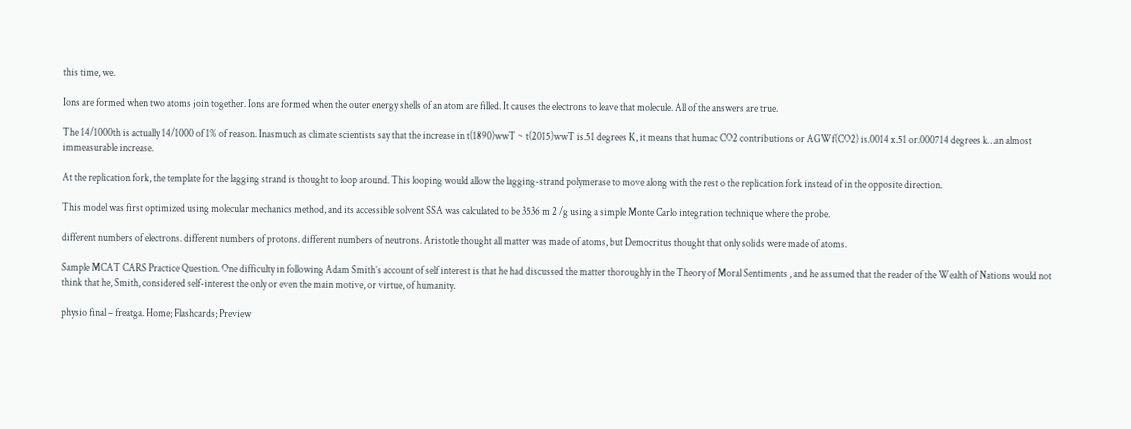this time, we.

Ions are formed when two atoms join together. Ions are formed when the outer energy shells of an atom are filled. It causes the electrons to leave that molecule. All of the answers are true.

The 14/1000th is actually 14/1000 of 1% of reason. Inasmuch as climate scientists say that the increase in t(1890)wwT ~ t(2015)wwT is.51 degrees K, it means that humac CO2 contributions or AGWf(CO2) is.0014 x.51 or.000714 degrees k…an almost immeasurable increase.

At the replication fork, the template for the lagging strand is thought to loop around. This looping would allow the lagging-strand polymerase to move along with the rest o the replication fork instead of in the opposite direction.

This model was first optimized using molecular mechanics method, and its accessible solvent SSA was calculated to be 3536 m 2 /g using a simple Monte Carlo integration technique where the probe.

different numbers of electrons. different numbers of protons. different numbers of neutrons. Aristotle thought all matter was made of atoms, but Democritus thought that only solids were made of atoms.

Sample MCAT CARS Practice Question. One difficulty in following Adam Smith’s account of self interest is that he had discussed the matter thoroughly in the Theory of Moral Sentiments , and he assumed that the reader of the Wealth of Nations would not think that he, Smith, considered self-interest the only or even the main motive, or virtue, of humanity.

physio final – freatga. Home; Flashcards; Preview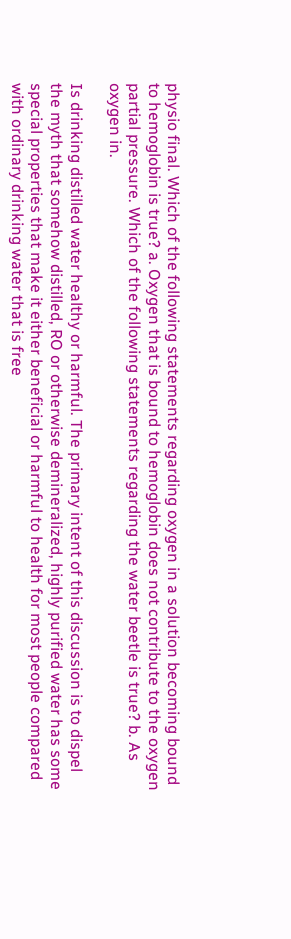physio final. Which of the following statements regarding oxygen in a solution becoming bound to hemoglobin is true? a. Oxygen that is bound to hemoglobin does not contribute to the oxygen partial pressure. Which of the following statements regarding the water beetle is true? b. As oxygen in.

Is drinking distilled water healthy or harmful. The primary intent of this discussion is to dispel the myth that somehow distilled, RO or otherwise demineralized, highly purified water has some special properties that make it either beneficial or harmful to health for most people compared with ordinary drinking water that is free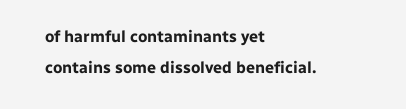of harmful contaminants yet contains some dissolved beneficial.